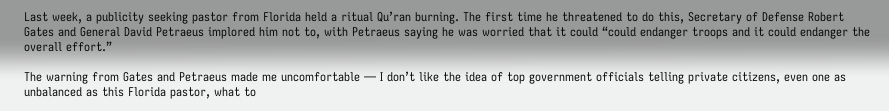Last week, a publicity seeking pastor from Florida held a ritual Qu’ran burning. The first time he threatened to do this, Secretary of Defense Robert Gates and General David Petraeus implored him not to, with Petraeus saying he was worried that it could “could endanger troops and it could endanger the overall effort.”

The warning from Gates and Petraeus made me uncomfortable — I don’t like the idea of top government officials telling private citizens, even one as unbalanced as this Florida pastor, what to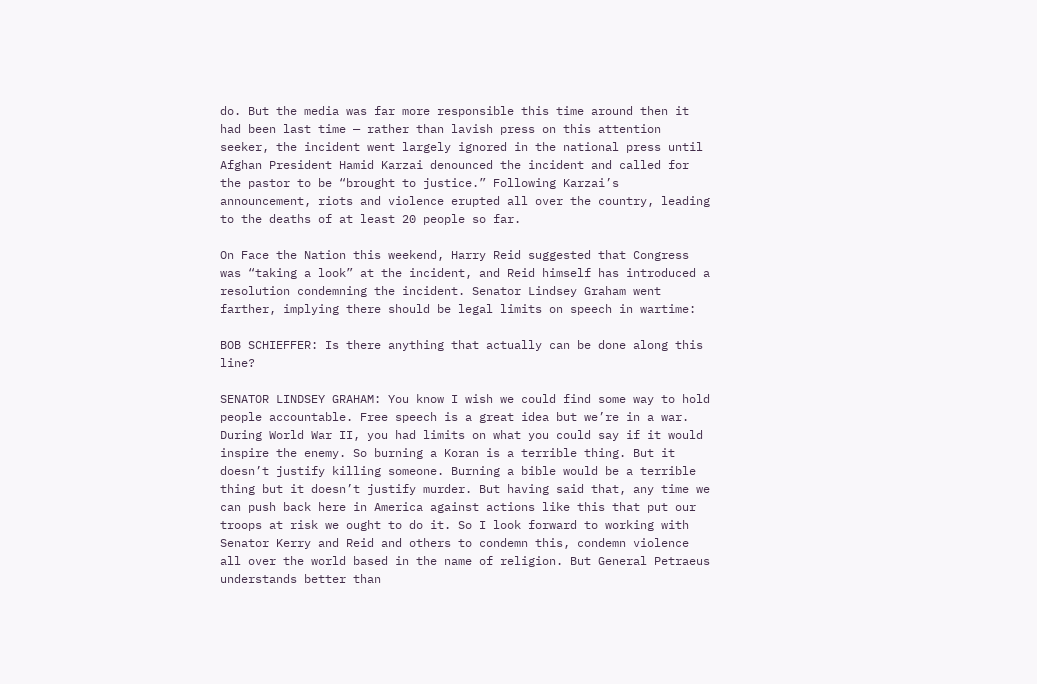do. But the media was far more responsible this time around then it had been last time — rather than lavish press on this attention seeker, the incident went largely ignored in the national press until Afghan President Hamid Karzai denounced the incident and called for the pastor to be “brought to justice.” Following Karzai’s announcement, riots and violence erupted all over the country, leading to the deaths of at least 20 people so far.

On Face the Nation this weekend, Harry Reid suggested that Congress was “taking a look” at the incident, and Reid himself has introduced a resolution condemning the incident. Senator Lindsey Graham went farther, implying there should be legal limits on speech in wartime:

BOB SCHIEFFER: Is there anything that actually can be done along this line?

SENATOR LINDSEY GRAHAM: You know I wish we could find some way to hold people accountable. Free speech is a great idea but we’re in a war. During World War II, you had limits on what you could say if it would inspire the enemy. So burning a Koran is a terrible thing. But it doesn’t justify killing someone. Burning a bible would be a terrible thing but it doesn’t justify murder. But having said that, any time we can push back here in America against actions like this that put our troops at risk we ought to do it. So I look forward to working with Senator Kerry and Reid and others to condemn this, condemn violence all over the world based in the name of religion. But General Petraeus understands better than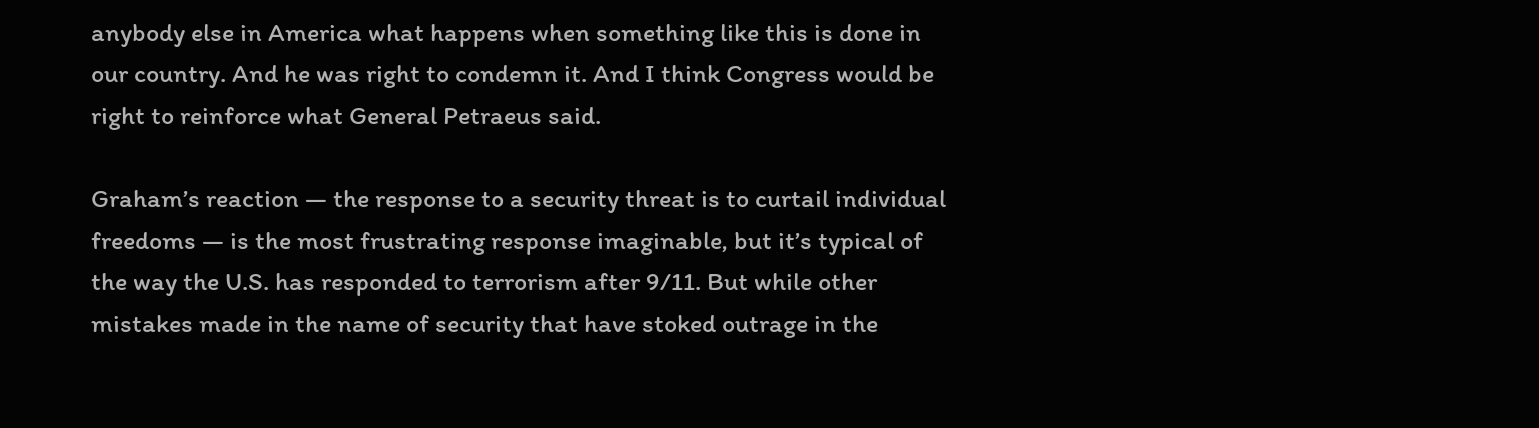anybody else in America what happens when something like this is done in our country. And he was right to condemn it. And I think Congress would be right to reinforce what General Petraeus said.

Graham’s reaction — the response to a security threat is to curtail individual freedoms — is the most frustrating response imaginable, but it’s typical of the way the U.S. has responded to terrorism after 9/11. But while other mistakes made in the name of security that have stoked outrage in the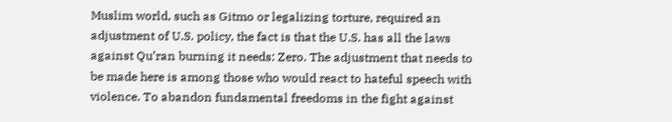Muslim world, such as Gitmo or legalizing torture, required an adjustment of U.S. policy, the fact is that the U.S. has all the laws against Qu’ran burning it needs: Zero. The adjustment that needs to be made here is among those who would react to hateful speech with violence. To abandon fundamental freedoms in the fight against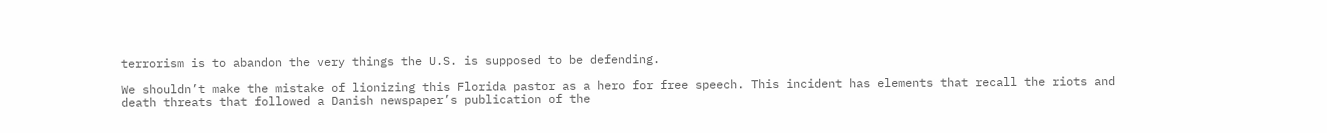terrorism is to abandon the very things the U.S. is supposed to be defending.

We shouldn’t make the mistake of lionizing this Florida pastor as a hero for free speech. This incident has elements that recall the riots and death threats that followed a Danish newspaper’s publication of the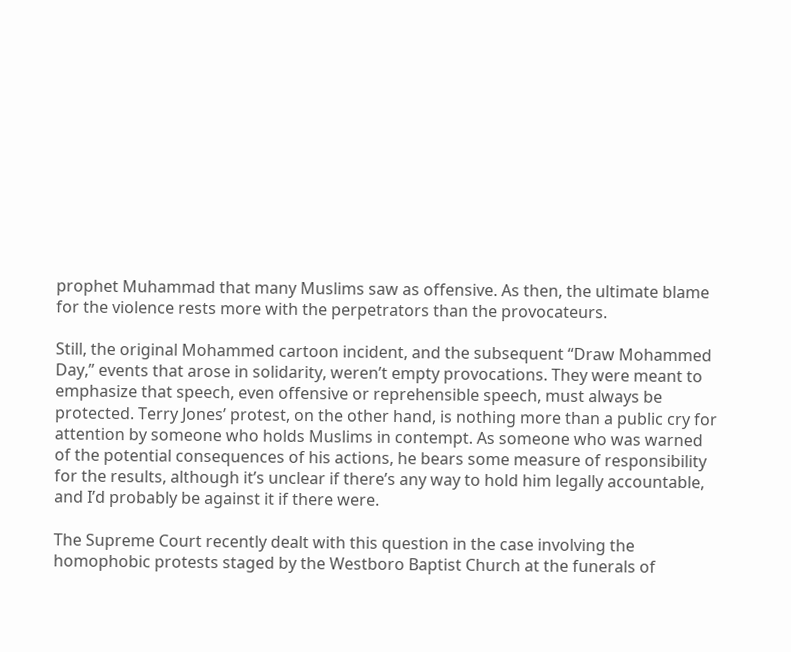prophet Muhammad that many Muslims saw as offensive. As then, the ultimate blame for the violence rests more with the perpetrators than the provocateurs.

Still, the original Mohammed cartoon incident, and the subsequent “Draw Mohammed Day,” events that arose in solidarity, weren’t empty provocations. They were meant to emphasize that speech, even offensive or reprehensible speech, must always be protected. Terry Jones’ protest, on the other hand, is nothing more than a public cry for attention by someone who holds Muslims in contempt. As someone who was warned of the potential consequences of his actions, he bears some measure of responsibility for the results, although it’s unclear if there’s any way to hold him legally accountable, and I’d probably be against it if there were.

The Supreme Court recently dealt with this question in the case involving the homophobic protests staged by the Westboro Baptist Church at the funerals of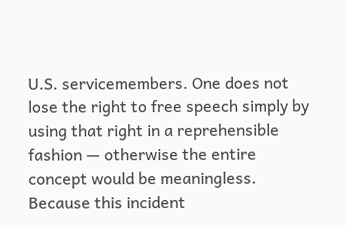U.S. servicemembers. One does not lose the right to free speech simply by using that right in a reprehensible fashion — otherwise the entire concept would be meaningless. Because this incident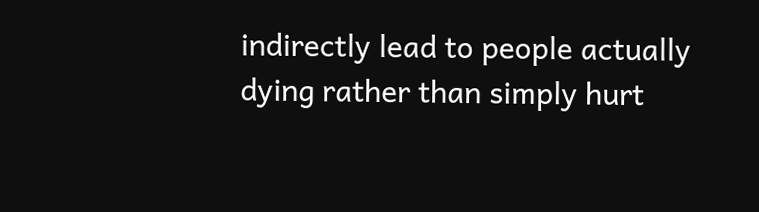indirectly lead to people actually dying rather than simply hurt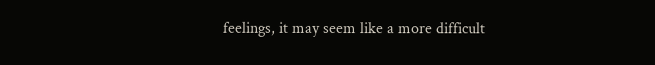feelings, it may seem like a more difficult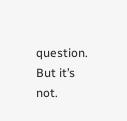question. But it’s not.